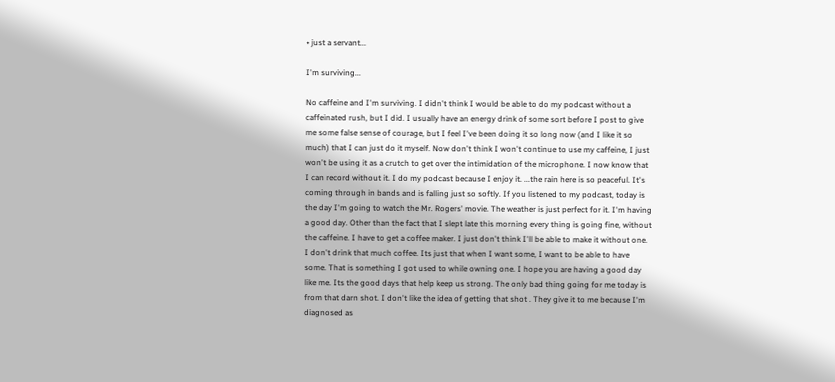• just a servant...

I'm surviving...

No caffeine and I'm surviving. I didn't think I would be able to do my podcast without a caffeinated rush, but I did. I usually have an energy drink of some sort before I post to give me some false sense of courage, but I feel I've been doing it so long now (and I like it so much) that I can just do it myself. Now don't think I won't continue to use my caffeine, I just won't be using it as a crutch to get over the intimidation of the microphone. I now know that I can record without it. I do my podcast because I enjoy it. ...the rain here is so peaceful. It's coming through in bands and is falling just so softly. If you listened to my podcast, today is the day I'm going to watch the Mr. Rogers' movie. The weather is just perfect for it. I'm having a good day. Other than the fact that I slept late this morning every thing is going fine, without the caffeine. I have to get a coffee maker. I just don't think I'll be able to make it without one. I don't drink that much coffee. Its just that when I want some, I want to be able to have some. That is something I got used to while owning one. I hope you are having a good day like me. Its the good days that help keep us strong. The only bad thing going for me today is from that darn shot. I don't like the idea of getting that shot . They give it to me because I'm diagnosed as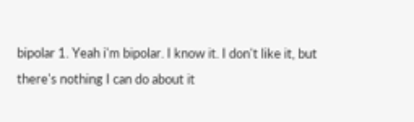bipolar 1. Yeah i'm bipolar. I know it. I don't like it, but there's nothing I can do about it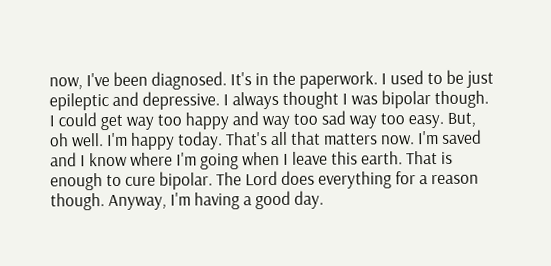now, I've been diagnosed. It's in the paperwork. I used to be just epileptic and depressive. I always thought I was bipolar though. I could get way too happy and way too sad way too easy. But, oh well. I'm happy today. That's all that matters now. I'm saved and I know where I'm going when I leave this earth. That is enough to cure bipolar. The Lord does everything for a reason though. Anyway, I'm having a good day.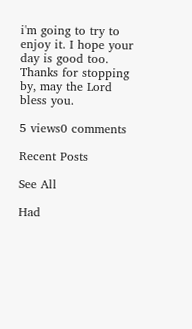i'm going to try to enjoy it. I hope your day is good too. Thanks for stopping by, may the Lord bless you.

5 views0 comments

Recent Posts

See All

Had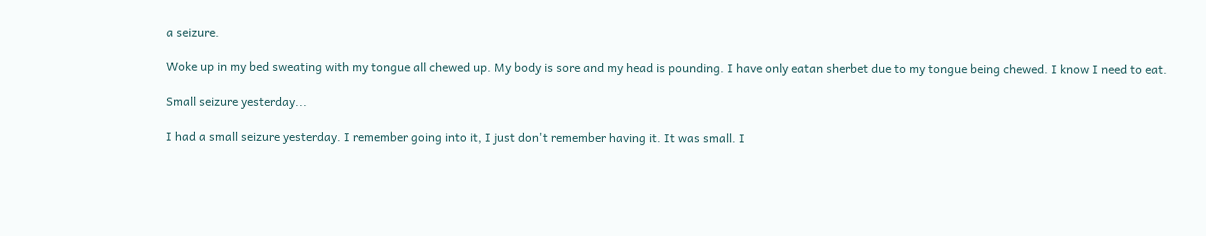a seizure.

Woke up in my bed sweating with my tongue all chewed up. My body is sore and my head is pounding. I have only eatan sherbet due to my tongue being chewed. I know I need to eat.

Small seizure yesterday...

I had a small seizure yesterday. I remember going into it, I just don't remember having it. It was small. I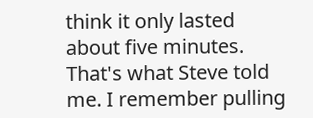think it only lasted about five minutes. That's what Steve told me. I remember pulling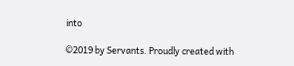into

©2019 by Servants. Proudly created with